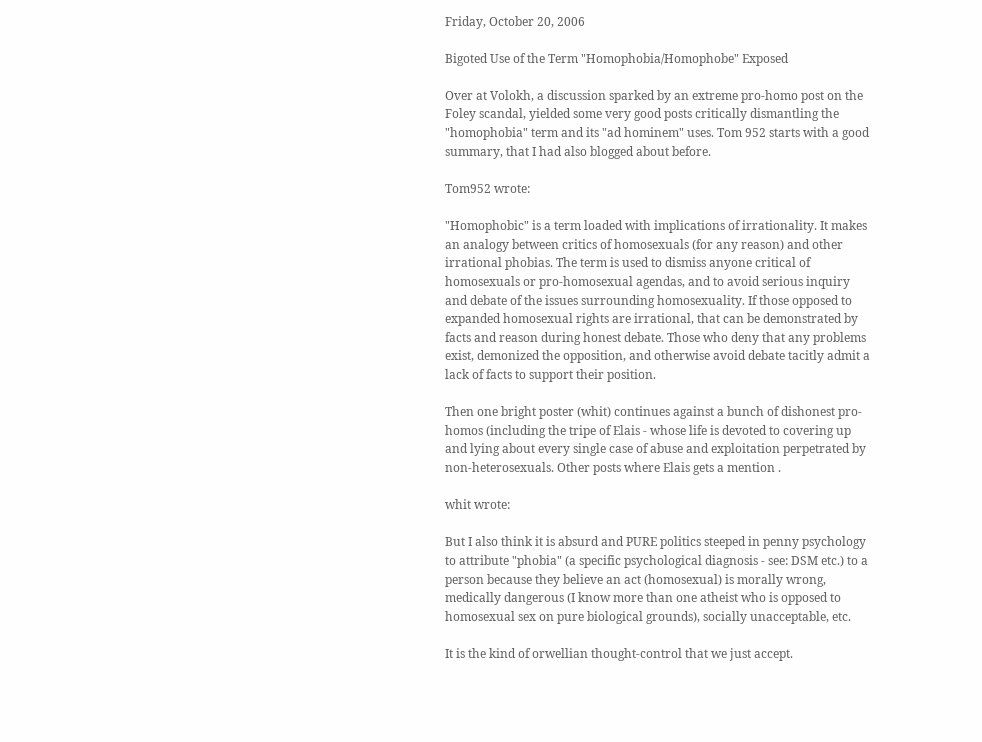Friday, October 20, 2006

Bigoted Use of the Term "Homophobia/Homophobe" Exposed

Over at Volokh, a discussion sparked by an extreme pro-homo post on the Foley scandal, yielded some very good posts critically dismantling the "homophobia" term and its "ad hominem" uses. Tom 952 starts with a good summary, that I had also blogged about before.

Tom952 wrote:

"Homophobic" is a term loaded with implications of irrationality. It makes an analogy between critics of homosexuals (for any reason) and other irrational phobias. The term is used to dismiss anyone critical of homosexuals or pro-homosexual agendas, and to avoid serious inquiry and debate of the issues surrounding homosexuality. If those opposed to expanded homosexual rights are irrational, that can be demonstrated by facts and reason during honest debate. Those who deny that any problems exist, demonized the opposition, and otherwise avoid debate tacitly admit a lack of facts to support their position.

Then one bright poster (whit) continues against a bunch of dishonest pro-homos (including the tripe of Elais - whose life is devoted to covering up and lying about every single case of abuse and exploitation perpetrated by non-heterosexuals. Other posts where Elais gets a mention .

whit wrote:

But I also think it is absurd and PURE politics steeped in penny psychology to attribute "phobia" (a specific psychological diagnosis - see: DSM etc.) to a person because they believe an act (homosexual) is morally wrong, medically dangerous (I know more than one atheist who is opposed to homosexual sex on pure biological grounds), socially unacceptable, etc.

It is the kind of orwellian thought-control that we just accept.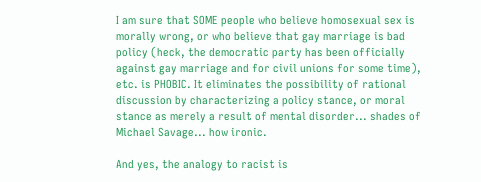I am sure that SOME people who believe homosexual sex is morally wrong, or who believe that gay marriage is bad policy (heck, the democratic party has been officially against gay marriage and for civil unions for some time), etc. is PHOBIC. It eliminates the possibility of rational discussion by characterizing a policy stance, or moral stance as merely a result of mental disorder... shades of Michael Savage... how ironic.

And yes, the analogy to racist is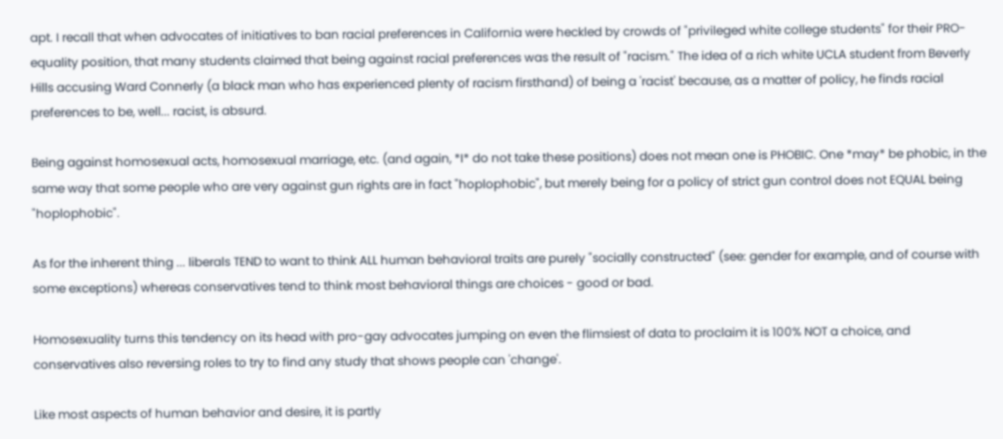apt. I recall that when advocates of initiatives to ban racial preferences in California were heckled by crowds of "privileged white college students" for their PRO-equality position, that many students claimed that being against racial preferences was the result of "racism." The idea of a rich white UCLA student from Beverly Hills accusing Ward Connerly (a black man who has experienced plenty of racism firsthand) of being a 'racist' because, as a matter of policy, he finds racial preferences to be, well... racist, is absurd.

Being against homosexual acts, homosexual marriage, etc. (and again, *I* do not take these positions) does not mean one is PHOBIC. One *may* be phobic, in the same way that some people who are very against gun rights are in fact "hoplophobic", but merely being for a policy of strict gun control does not EQUAL being "hoplophobic".

As for the inherent thing ... liberals TEND to want to think ALL human behavioral traits are purely "socially constructed" (see: gender for example, and of course with some exceptions) whereas conservatives tend to think most behavioral things are choices - good or bad.

Homosexuality turns this tendency on its head with pro-gay advocates jumping on even the flimsiest of data to proclaim it is 100% NOT a choice, and conservatives also reversing roles to try to find any study that shows people can 'change'.

Like most aspects of human behavior and desire, it is partly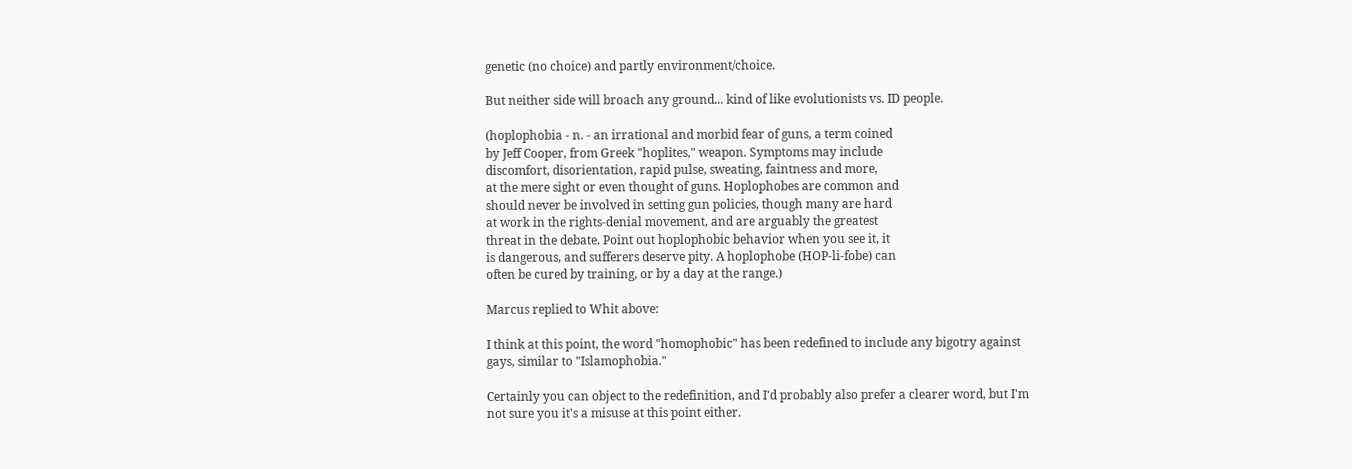genetic (no choice) and partly environment/choice.

But neither side will broach any ground... kind of like evolutionists vs. ID people.

(hoplophobia - n. - an irrational and morbid fear of guns, a term coined
by Jeff Cooper, from Greek "hoplites," weapon. Symptoms may include
discomfort, disorientation, rapid pulse, sweating, faintness and more,
at the mere sight or even thought of guns. Hoplophobes are common and
should never be involved in setting gun policies, though many are hard
at work in the rights-denial movement, and are arguably the greatest
threat in the debate. Point out hoplophobic behavior when you see it, it
is dangerous, and sufferers deserve pity. A hoplophobe (HOP-li-fobe) can
often be cured by training, or by a day at the range.)

Marcus replied to Whit above:

I think at this point, the word "homophobic" has been redefined to include any bigotry against gays, similar to "Islamophobia."

Certainly you can object to the redefinition, and I'd probably also prefer a clearer word, but I'm not sure you it's a misuse at this point either.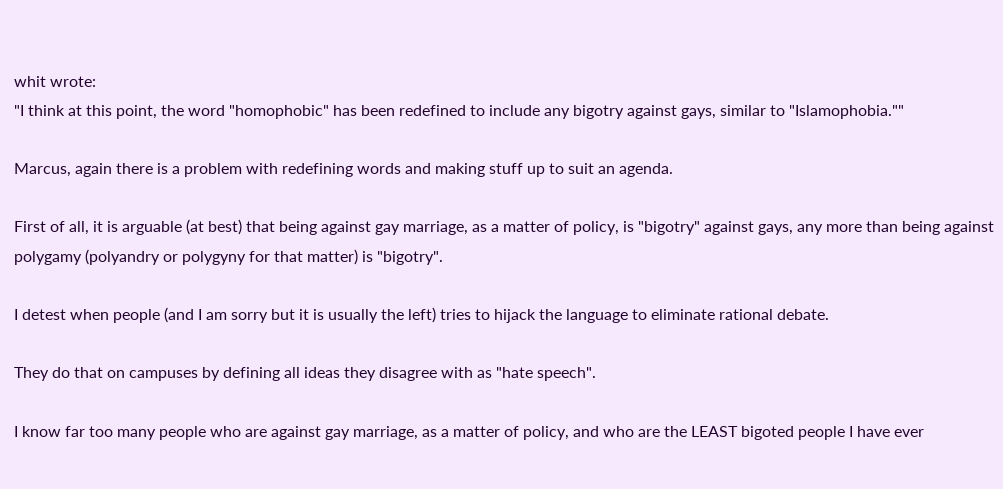whit wrote:
"I think at this point, the word "homophobic" has been redefined to include any bigotry against gays, similar to "Islamophobia.""

Marcus, again there is a problem with redefining words and making stuff up to suit an agenda.

First of all, it is arguable (at best) that being against gay marriage, as a matter of policy, is "bigotry" against gays, any more than being against polygamy (polyandry or polygyny for that matter) is "bigotry".

I detest when people (and I am sorry but it is usually the left) tries to hijack the language to eliminate rational debate.

They do that on campuses by defining all ideas they disagree with as "hate speech".

I know far too many people who are against gay marriage, as a matter of policy, and who are the LEAST bigoted people I have ever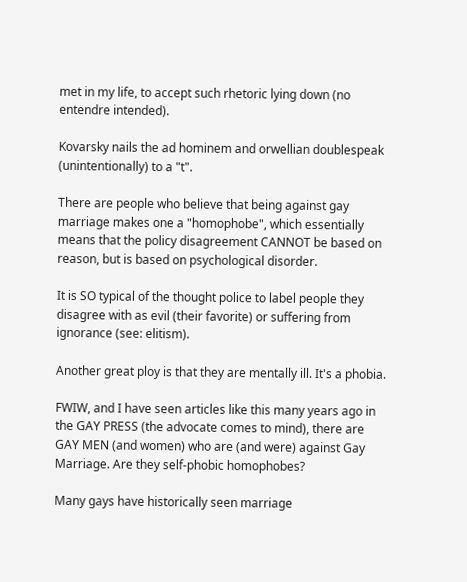met in my life, to accept such rhetoric lying down (no entendre intended).

Kovarsky nails the ad hominem and orwellian doublespeak (unintentionally) to a "t".

There are people who believe that being against gay marriage makes one a "homophobe", which essentially means that the policy disagreement CANNOT be based on reason, but is based on psychological disorder.

It is SO typical of the thought police to label people they disagree with as evil (their favorite) or suffering from ignorance (see: elitism).

Another great ploy is that they are mentally ill. It's a phobia.

FWIW, and I have seen articles like this many years ago in the GAY PRESS (the advocate comes to mind), there are GAY MEN (and women) who are (and were) against Gay Marriage. Are they self-phobic homophobes?

Many gays have historically seen marriage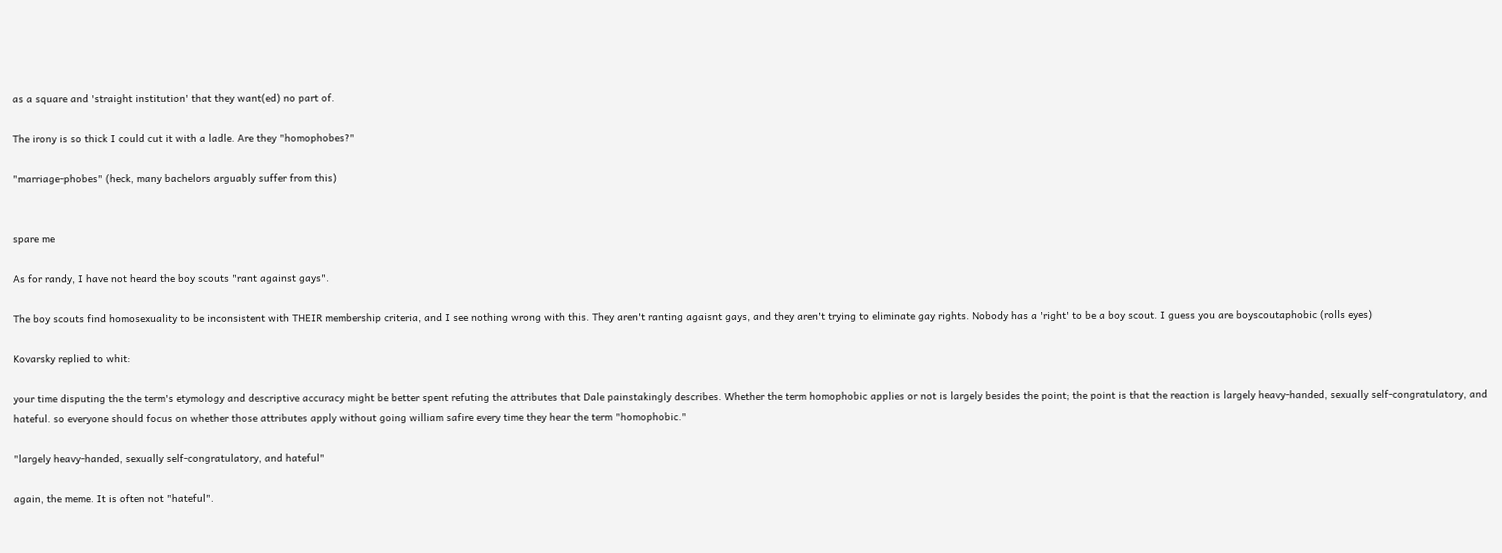as a square and 'straight institution' that they want(ed) no part of.

The irony is so thick I could cut it with a ladle. Are they "homophobes?"

"marriage-phobes" (heck, many bachelors arguably suffer from this)


spare me

As for randy, I have not heard the boy scouts "rant against gays".

The boy scouts find homosexuality to be inconsistent with THEIR membership criteria, and I see nothing wrong with this. They aren't ranting agaisnt gays, and they aren't trying to eliminate gay rights. Nobody has a 'right' to be a boy scout. I guess you are boyscoutaphobic (rolls eyes)

Kovarsky replied to whit:

your time disputing the the term's etymology and descriptive accuracy might be better spent refuting the attributes that Dale painstakingly describes. Whether the term homophobic applies or not is largely besides the point; the point is that the reaction is largely heavy-handed, sexually self-congratulatory, and hateful. so everyone should focus on whether those attributes apply without going william safire every time they hear the term "homophobic."

"largely heavy-handed, sexually self-congratulatory, and hateful"

again, the meme. It is often not "hateful".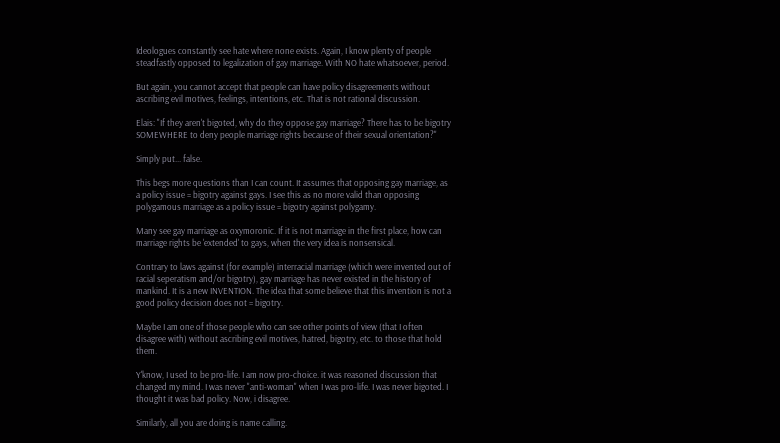Ideologues constantly see hate where none exists. Again, I know plenty of people steadfastly opposed to legalization of gay marriage. With NO hate whatsoever, period.

But again, you cannot accept that people can have policy disagreements without ascribing evil motives, feelings, intentions, etc. That is not rational discussion.

Elais: "If they aren't bigoted, why do they oppose gay marriage? There has to be bigotry SOMEWHERE to deny people marriage rights because of their sexual orientation?"

Simply put... false.

This begs more questions than I can count. It assumes that opposing gay marriage, as a policy issue = bigotry against gays. I see this as no more valid than opposing polygamous marriage as a policy issue = bigotry against polygamy.

Many see gay marriage as oxymoronic. If it is not marriage in the first place, how can marriage rights be 'extended' to gays, when the very idea is nonsensical.

Contrary to laws against (for example) interracial marriage (which were invented out of racial seperatism and/or bigotry), gay marriage has never existed in the history of mankind. It is a new INVENTION. The idea that some believe that this invention is not a good policy decision does not = bigotry.

Maybe I am one of those people who can see other points of view (that I often disagree with) without ascribing evil motives, hatred, bigotry, etc. to those that hold them.

Y'know, I used to be pro-life. I am now pro-choice. it was reasoned discussion that changed my mind. I was never "anti-woman" when I was pro-life. I was never bigoted. I thought it was bad policy. Now, i disagree.

Similarly, all you are doing is name calling.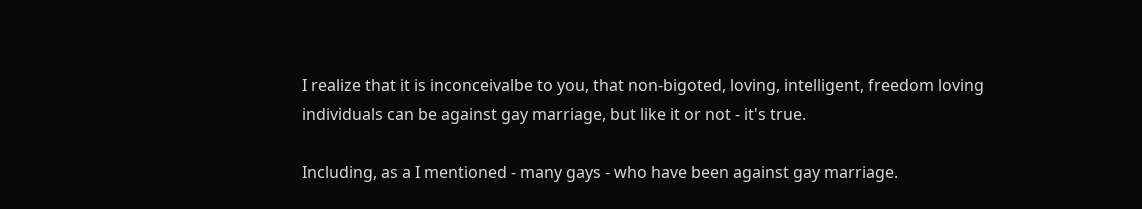I realize that it is inconceivalbe to you, that non-bigoted, loving, intelligent, freedom loving individuals can be against gay marriage, but like it or not - it's true.

Including, as a I mentioned - many gays - who have been against gay marriage.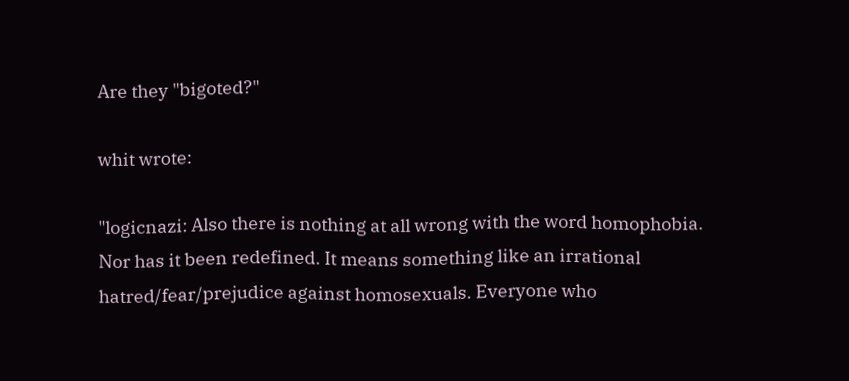Are they "bigoted?"

whit wrote:

"logicnazi: Also there is nothing at all wrong with the word homophobia. Nor has it been redefined. It means something like an irrational hatred/fear/prejudice against homosexuals. Everyone who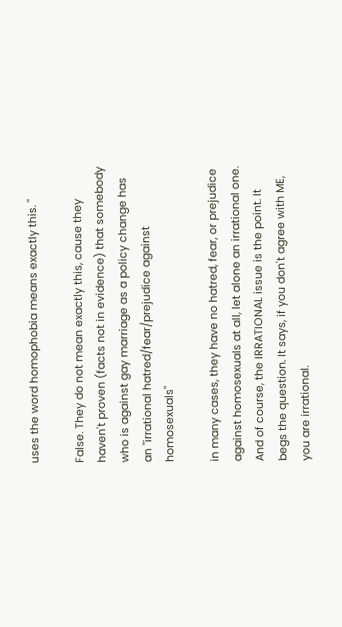uses the word homophobia means exactly this. "

False. They do not mean exactly this, cause they haven't proven (facts not in evidence) that somebody who is against gay marriage as a policy change has an "irrational hatred/fear/prejudice against homosexuals"

in many cases, they have no hatred, fear, or prejudice against homosexuals at all, let alone an irrational one. And of course, the IRRATIONAL issue is the point. It begs the question. It says, if you don't agree with ME, you are irrational.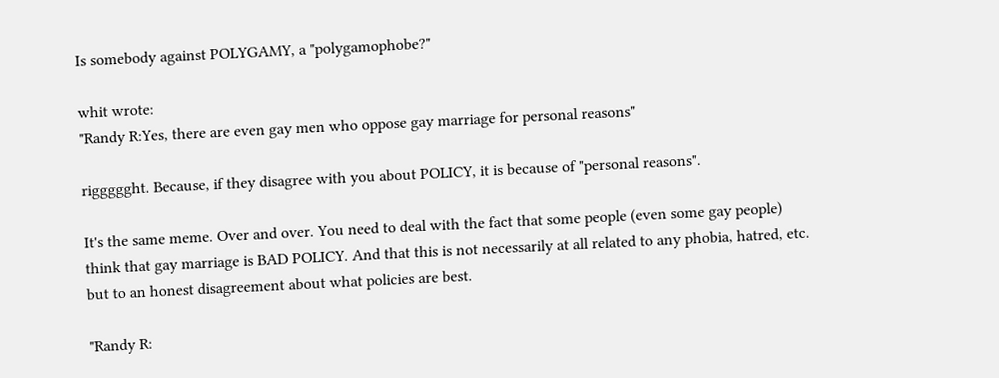Is somebody against POLYGAMY, a "polygamophobe?"

whit wrote:
"Randy R:Yes, there are even gay men who oppose gay marriage for personal reasons"

riggggght. Because, if they disagree with you about POLICY, it is because of "personal reasons".

It's the same meme. Over and over. You need to deal with the fact that some people (even some gay people) think that gay marriage is BAD POLICY. And that this is not necessarily at all related to any phobia, hatred, etc. but to an honest disagreement about what policies are best.

"Randy R: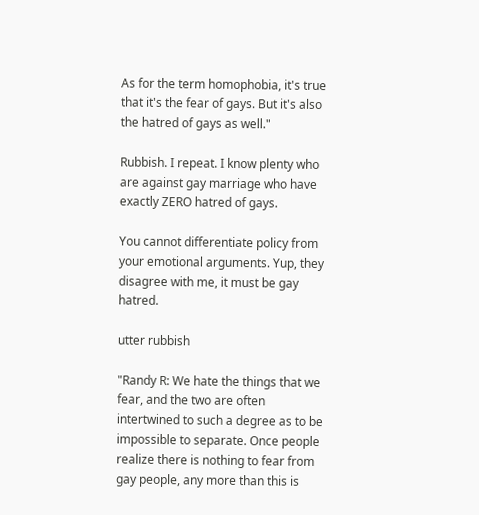As for the term homophobia, it's true that it's the fear of gays. But it's also the hatred of gays as well."

Rubbish. I repeat. I know plenty who are against gay marriage who have exactly ZERO hatred of gays.

You cannot differentiate policy from your emotional arguments. Yup, they disagree with me, it must be gay hatred.

utter rubbish

"Randy R: We hate the things that we fear, and the two are often intertwined to such a degree as to be impossible to separate. Once people realize there is nothing to fear from gay people, any more than this is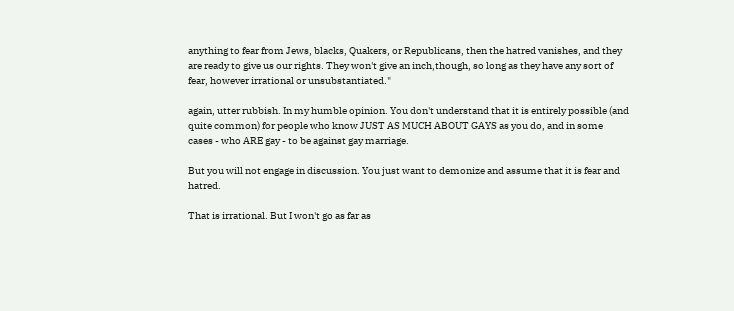anything to fear from Jews, blacks, Quakers, or Republicans, then the hatred vanishes, and they are ready to give us our rights. They won't give an inch,though, so long as they have any sort of fear, however irrational or unsubstantiated."

again, utter rubbish. In my humble opinion. You don't understand that it is entirely possible (and quite common) for people who know JUST AS MUCH ABOUT GAYS as you do, and in some cases - who ARE gay - to be against gay marriage.

But you will not engage in discussion. You just want to demonize and assume that it is fear and hatred.

That is irrational. But I won't go as far as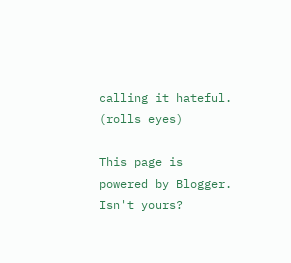calling it hateful. (rolls eyes)

This page is powered by Blogger. Isn't yours?